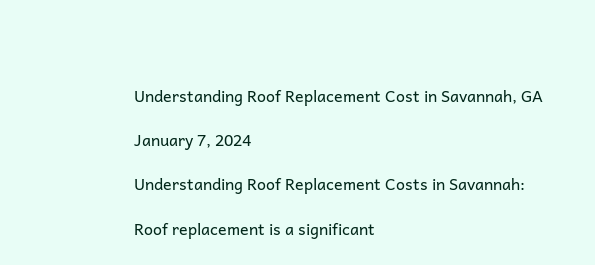Understanding Roof Replacement Cost in Savannah, GA

January 7, 2024

Understanding Roof Replacement Costs in Savannah:

Roof replacement is a significant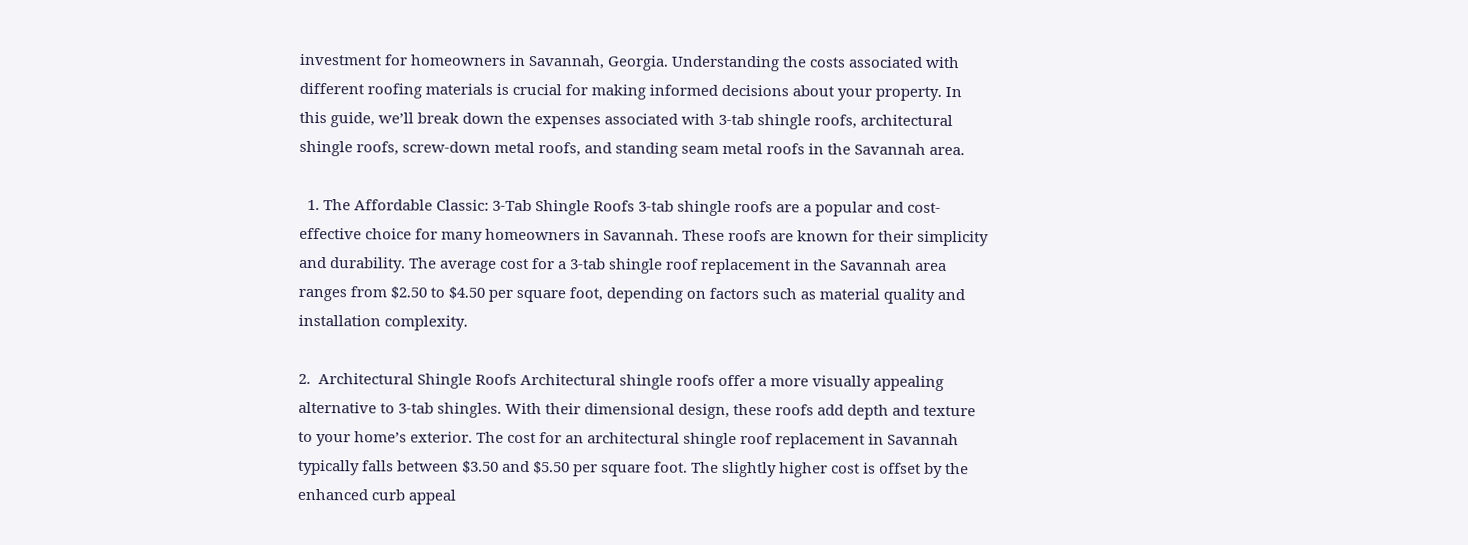investment for homeowners in Savannah, Georgia. Understanding the costs associated with different roofing materials is crucial for making informed decisions about your property. In this guide, we’ll break down the expenses associated with 3-tab shingle roofs, architectural shingle roofs, screw-down metal roofs, and standing seam metal roofs in the Savannah area.

  1. The Affordable Classic: 3-Tab Shingle Roofs 3-tab shingle roofs are a popular and cost-effective choice for many homeowners in Savannah. These roofs are known for their simplicity and durability. The average cost for a 3-tab shingle roof replacement in the Savannah area ranges from $2.50 to $4.50 per square foot, depending on factors such as material quality and installation complexity.

2.  Architectural Shingle Roofs Architectural shingle roofs offer a more visually appealing alternative to 3-tab shingles. With their dimensional design, these roofs add depth and texture to your home’s exterior. The cost for an architectural shingle roof replacement in Savannah typically falls between $3.50 and $5.50 per square foot. The slightly higher cost is offset by the enhanced curb appeal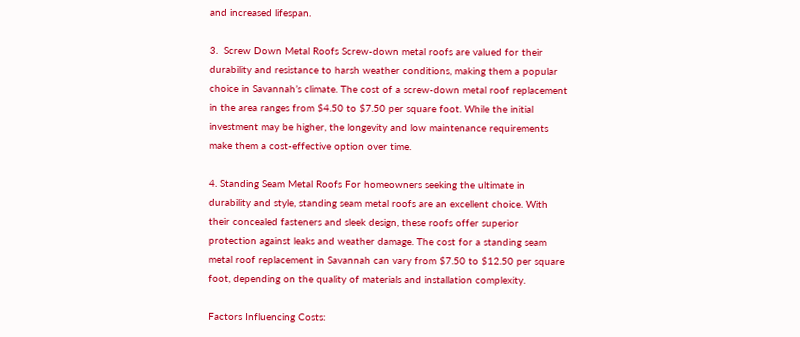and increased lifespan.

3.  Screw Down Metal Roofs Screw-down metal roofs are valued for their durability and resistance to harsh weather conditions, making them a popular choice in Savannah’s climate. The cost of a screw-down metal roof replacement in the area ranges from $4.50 to $7.50 per square foot. While the initial investment may be higher, the longevity and low maintenance requirements make them a cost-effective option over time.

4. Standing Seam Metal Roofs For homeowners seeking the ultimate in durability and style, standing seam metal roofs are an excellent choice. With their concealed fasteners and sleek design, these roofs offer superior protection against leaks and weather damage. The cost for a standing seam metal roof replacement in Savannah can vary from $7.50 to $12.50 per square foot, depending on the quality of materials and installation complexity.

Factors Influencing Costs: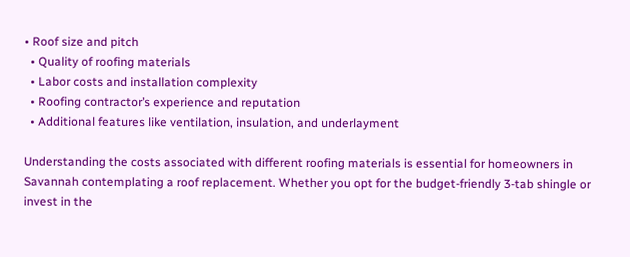• Roof size and pitch
  • Quality of roofing materials
  • Labor costs and installation complexity
  • Roofing contractor’s experience and reputation
  • Additional features like ventilation, insulation, and underlayment

Understanding the costs associated with different roofing materials is essential for homeowners in Savannah contemplating a roof replacement. Whether you opt for the budget-friendly 3-tab shingle or invest in the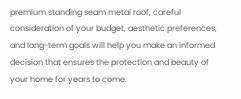premium standing seam metal roof, careful consideration of your budget, aesthetic preferences, and long-term goals will help you make an informed decision that ensures the protection and beauty of your home for years to come.